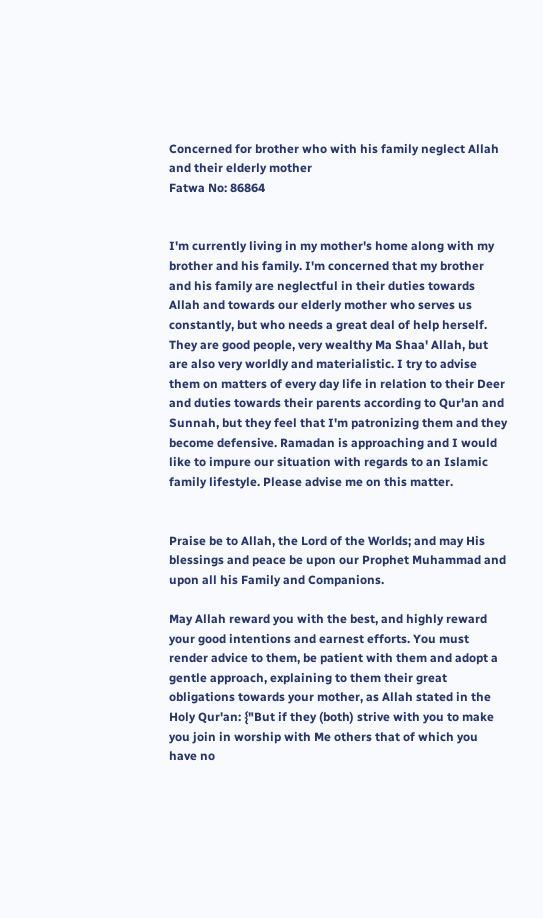Concerned for brother who with his family neglect Allah and their elderly mother
Fatwa No: 86864


I'm currently living in my mother's home along with my brother and his family. I'm concerned that my brother and his family are neglectful in their duties towards Allah and towards our elderly mother who serves us constantly, but who needs a great deal of help herself. They are good people, very wealthy Ma Shaa' Allah, but are also very worldly and materialistic. I try to advise them on matters of every day life in relation to their Deer and duties towards their parents according to Qur'an and Sunnah, but they feel that I'm patronizing them and they become defensive. Ramadan is approaching and I would like to impure our situation with regards to an Islamic family lifestyle. Please advise me on this matter.


Praise be to Allah, the Lord of the Worlds; and may His blessings and peace be upon our Prophet Muhammad and upon all his Family and Companions.

May Allah reward you with the best, and highly reward your good intentions and earnest efforts. You must render advice to them, be patient with them and adopt a gentle approach, explaining to them their great obligations towards your mother, as Allah stated in the Holy Qur'an: {"But if they (both) strive with you to make you join in worship with Me others that of which you have no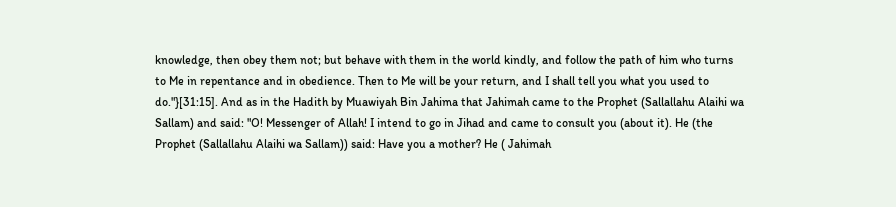knowledge, then obey them not; but behave with them in the world kindly, and follow the path of him who turns to Me in repentance and in obedience. Then to Me will be your return, and I shall tell you what you used to do."}[31:15]. And as in the Hadith by Muawiyah Bin Jahima that Jahimah came to the Prophet (Sallallahu Alaihi wa Sallam) and said: "O! Messenger of Allah! I intend to go in Jihad and came to consult you (about it). He (the Prophet (Sallallahu Alaihi wa Sallam)) said: Have you a mother? He ( Jahimah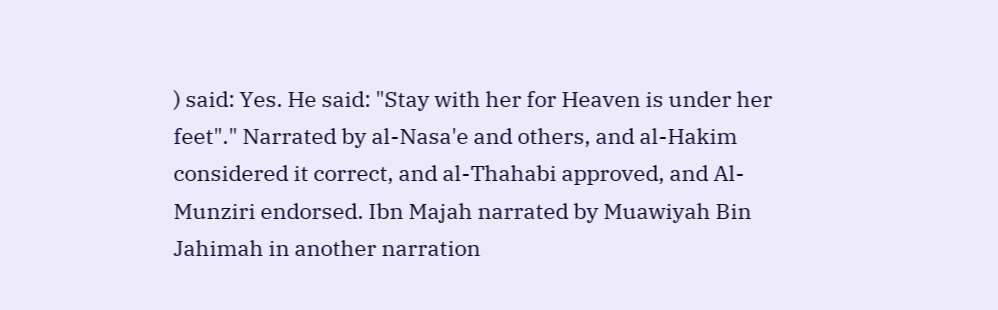) said: Yes. He said: "Stay with her for Heaven is under her feet"." Narrated by al-Nasa'e and others, and al-Hakim considered it correct, and al-Thahabi approved, and Al-Munziri endorsed. Ibn Majah narrated by Muawiyah Bin Jahimah in another narration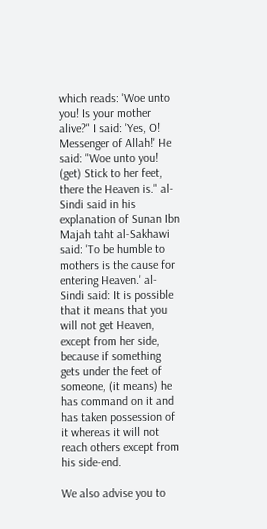which reads: 'Woe unto you! Is your mother alive?" I said: 'Yes, O! Messenger of Allah!' He said: "Woe unto you! (get) Stick to her feet, there the Heaven is." al-Sindi said in his explanation of Sunan Ibn Majah taht al-Sakhawi said: 'To be humble to mothers is the cause for entering Heaven.' al-Sindi said: It is possible that it means that you will not get Heaven, except from her side, because if something gets under the feet of someone, (it means) he has command on it and has taken possession of it whereas it will not reach others except from his side-end.

We also advise you to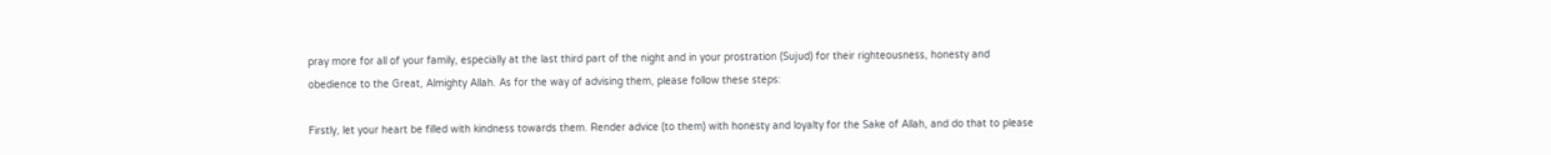pray more for all of your family, especially at the last third part of the night and in your prostration (Sujud) for their righteousness, honesty and obedience to the Great, Almighty Allah. As for the way of advising them, please follow these steps:

Firstly, let your heart be filled with kindness towards them. Render advice (to them) with honesty and loyalty for the Sake of Allah, and do that to please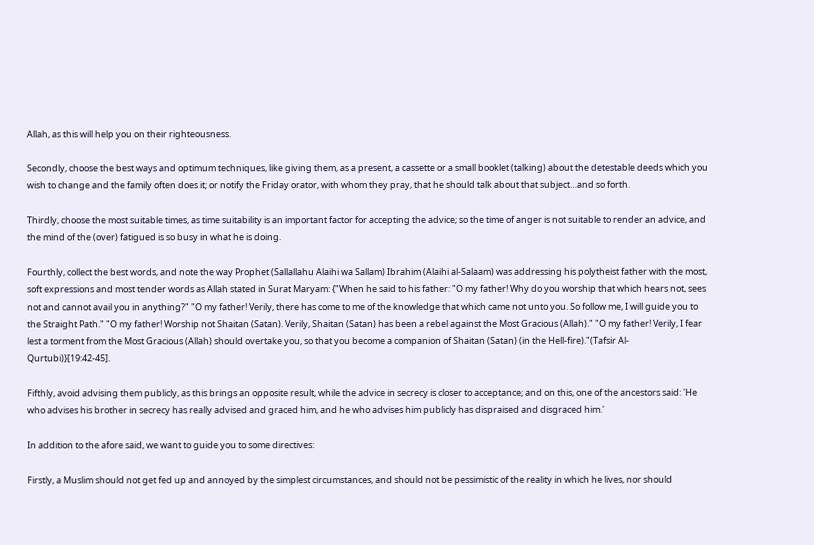Allah, as this will help you on their righteousness.

Secondly, choose the best ways and optimum techniques, like giving them, as a present, a cassette or a small booklet (talking) about the detestable deeds which you wish to change and the family often does it; or notify the Friday orator, with whom they pray, that he should talk about that subject…and so forth.

Thirdly, choose the most suitable times, as time suitability is an important factor for accepting the advice; so the time of anger is not suitable to render an advice, and the mind of the (over) fatigued is so busy in what he is doing.

Fourthly, collect the best words, and note the way Prophet (Sallallahu Alaihi wa Sallam) Ibrahim (Alaihi al-Salaam) was addressing his polytheist father with the most, soft expressions and most tender words as Allah stated in Surat Maryam: {"When he said to his father: "O my father! Why do you worship that which hears not, sees not and cannot avail you in anything?" "O my father! Verily, there has come to me of the knowledge that which came not unto you. So follow me, I will guide you to the Straight Path." "O my father! Worship not Shaitan (Satan). Verily, Shaitan (Satan) has been a rebel against the Most Gracious (Allah)." "O my father! Verily, I fear lest a torment from the Most Gracious (Allah) should overtake you, so that you become a companion of Shaitan (Satan) (in the Hell-fire)."(Tafsir Al-Qurtubi)}[19:42-45].

Fifthly, avoid advising them publicly, as this brings an opposite result, while the advice in secrecy is closer to acceptance; and on this, one of the ancestors said: 'He who advises his brother in secrecy has really advised and graced him, and he who advises him publicly has dispraised and disgraced him.'

In addition to the afore said, we want to guide you to some directives:

Firstly, a Muslim should not get fed up and annoyed by the simplest circumstances, and should not be pessimistic of the reality in which he lives, nor should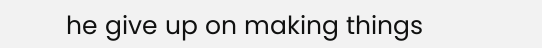he give up on making things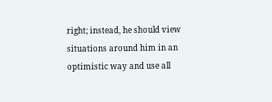right; instead, he should view situations around him in an optimistic way and use all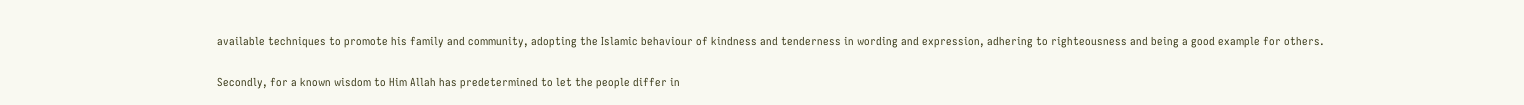available techniques to promote his family and community, adopting the Islamic behaviour of kindness and tenderness in wording and expression, adhering to righteousness and being a good example for others.

Secondly, for a known wisdom to Him Allah has predetermined to let the people differ in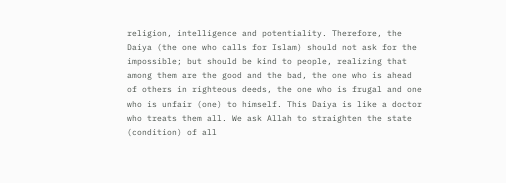religion, intelligence and potentiality. Therefore, the Daiya (the one who calls for Islam) should not ask for the impossible; but should be kind to people, realizing that among them are the good and the bad, the one who is ahead of others in righteous deeds, the one who is frugal and one who is unfair (one) to himself. This Daiya is like a doctor who treats them all. We ask Allah to straighten the state (condition) of all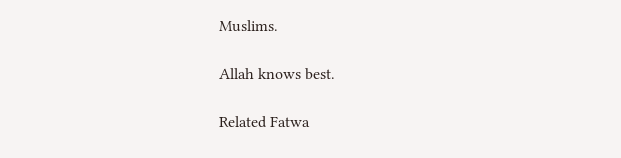Muslims.

Allah knows best.

Related Fatwa